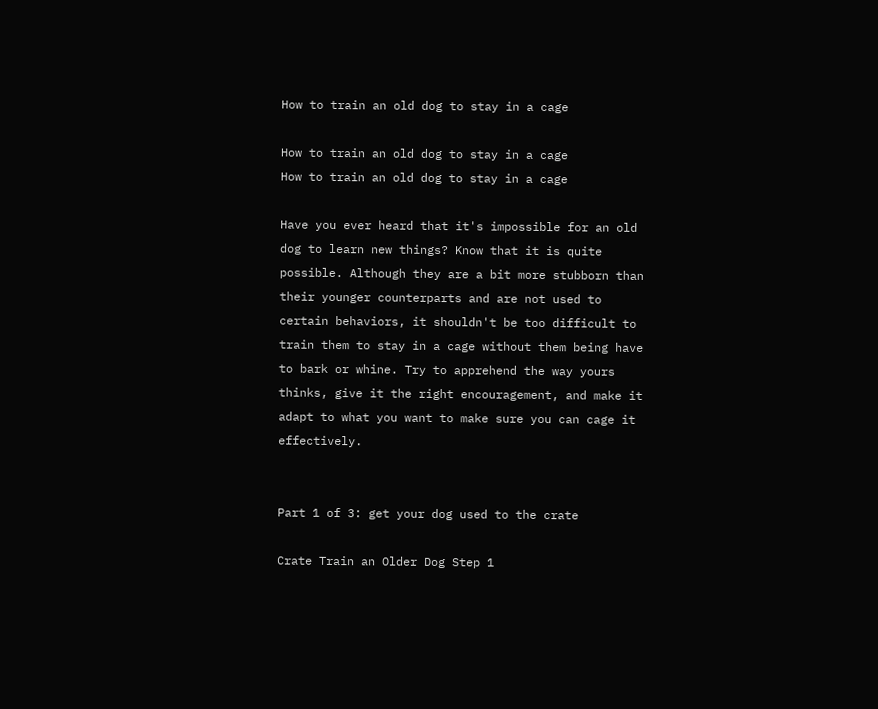How to train an old dog to stay in a cage

How to train an old dog to stay in a cage
How to train an old dog to stay in a cage

Have you ever heard that it's impossible for an old dog to learn new things? Know that it is quite possible. Although they are a bit more stubborn than their younger counterparts and are not used to certain behaviors, it shouldn't be too difficult to train them to stay in a cage without them being have to bark or whine. Try to apprehend the way yours thinks, give it the right encouragement, and make it adapt to what you want to make sure you can cage it effectively.


Part 1 of 3: get your dog used to the crate

Crate Train an Older Dog Step 1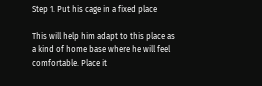Step 1. Put his cage in a fixed place

This will help him adapt to this place as a kind of home base where he will feel comfortable. Place it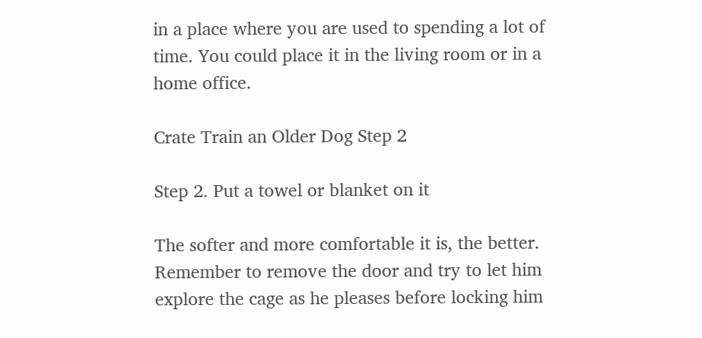in a place where you are used to spending a lot of time. You could place it in the living room or in a home office.

Crate Train an Older Dog Step 2

Step 2. Put a towel or blanket on it

The softer and more comfortable it is, the better. Remember to remove the door and try to let him explore the cage as he pleases before locking him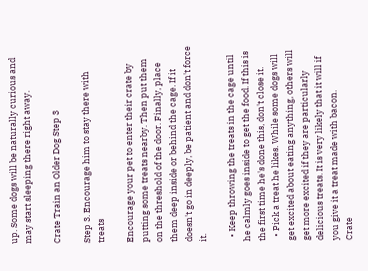up. Some dogs will be naturally curious and may start sleeping there right away.

Crate Train an Older Dog Step 3

Step 3. Encourage him to stay there with treats

Encourage your pet to enter their crate by putting some treats nearby. Then put them on the threshold of the door. Finally, place them deep inside or behind the cage. If it doesn't go in deeply, be patient and don't force it.

  • Keep throwing the treats in the cage until he calmly goes inside to get the food. If this is the first time he's done this, don't close it.
  • Pick a treat he likes. While some dogs will get excited about eating anything, others will get more excited if they are particularly delicious treats. It is very likely that it will if you give it a treat made with bacon.
Crate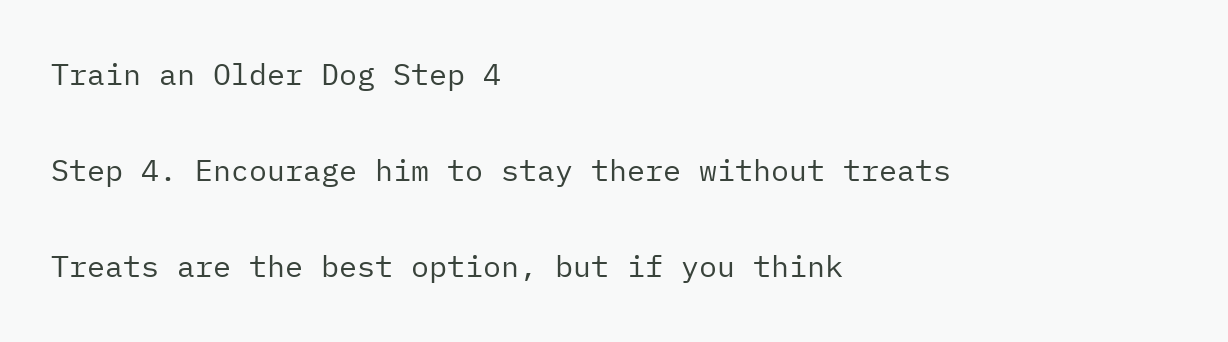Train an Older Dog Step 4

Step 4. Encourage him to stay there without treats

Treats are the best option, but if you think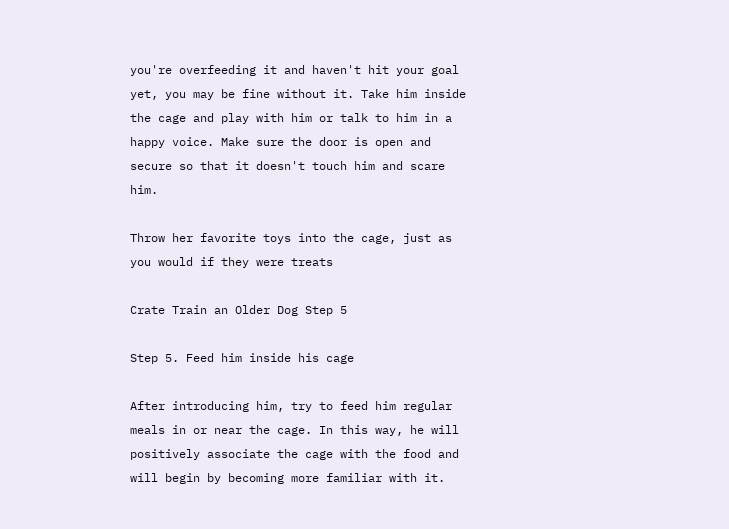you're overfeeding it and haven't hit your goal yet, you may be fine without it. Take him inside the cage and play with him or talk to him in a happy voice. Make sure the door is open and secure so that it doesn't touch him and scare him.

Throw her favorite toys into the cage, just as you would if they were treats

Crate Train an Older Dog Step 5

Step 5. Feed him inside his cage

After introducing him, try to feed him regular meals in or near the cage. In this way, he will positively associate the cage with the food and will begin by becoming more familiar with it.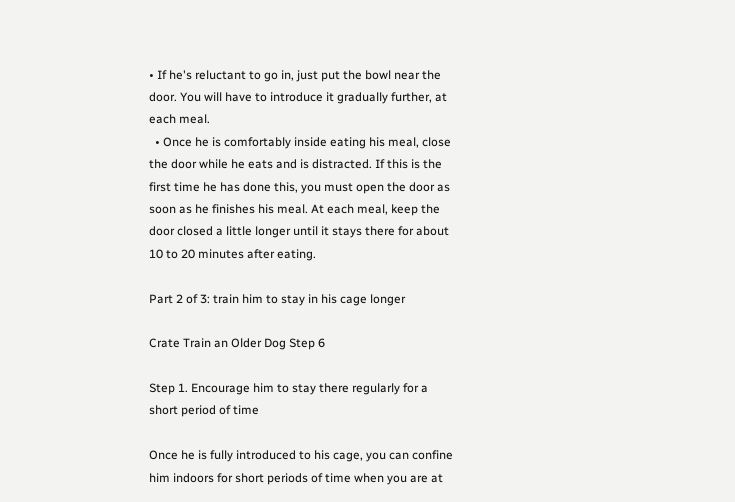• If he's reluctant to go in, just put the bowl near the door. You will have to introduce it gradually further, at each meal.
  • Once he is comfortably inside eating his meal, close the door while he eats and is distracted. If this is the first time he has done this, you must open the door as soon as he finishes his meal. At each meal, keep the door closed a little longer until it stays there for about 10 to 20 minutes after eating.

Part 2 of 3: train him to stay in his cage longer

Crate Train an Older Dog Step 6

Step 1. Encourage him to stay there regularly for a short period of time

Once he is fully introduced to his cage, you can confine him indoors for short periods of time when you are at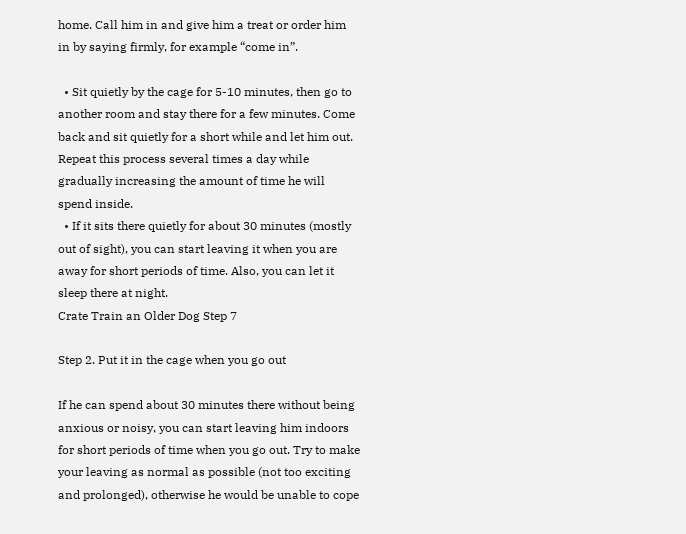home. Call him in and give him a treat or order him in by saying firmly, for example “come in”.

  • Sit quietly by the cage for 5-10 minutes, then go to another room and stay there for a few minutes. Come back and sit quietly for a short while and let him out. Repeat this process several times a day while gradually increasing the amount of time he will spend inside.
  • If it sits there quietly for about 30 minutes (mostly out of sight), you can start leaving it when you are away for short periods of time. Also, you can let it sleep there at night.
Crate Train an Older Dog Step 7

Step 2. Put it in the cage when you go out

If he can spend about 30 minutes there without being anxious or noisy, you can start leaving him indoors for short periods of time when you go out. Try to make your leaving as normal as possible (not too exciting and prolonged), otherwise he would be unable to cope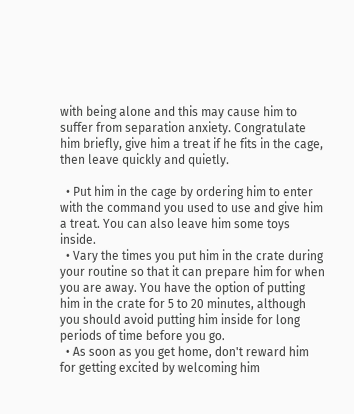with being alone and this may cause him to suffer from separation anxiety. Congratulate him briefly, give him a treat if he fits in the cage, then leave quickly and quietly.

  • Put him in the cage by ordering him to enter with the command you used to use and give him a treat. You can also leave him some toys inside.
  • Vary the times you put him in the crate during your routine so that it can prepare him for when you are away. You have the option of putting him in the crate for 5 to 20 minutes, although you should avoid putting him inside for long periods of time before you go.
  • As soon as you get home, don't reward him for getting excited by welcoming him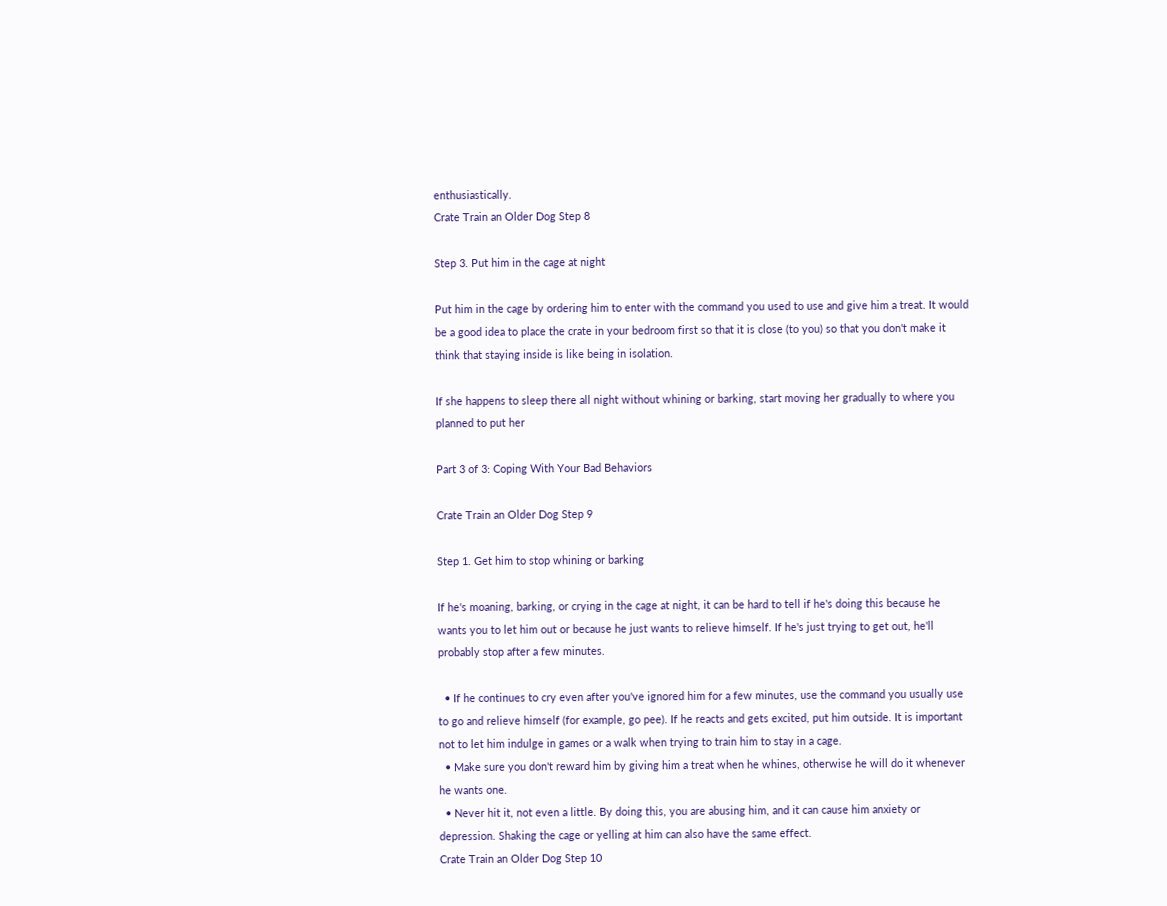enthusiastically.
Crate Train an Older Dog Step 8

Step 3. Put him in the cage at night

Put him in the cage by ordering him to enter with the command you used to use and give him a treat. It would be a good idea to place the crate in your bedroom first so that it is close (to you) so that you don't make it think that staying inside is like being in isolation.

If she happens to sleep there all night without whining or barking, start moving her gradually to where you planned to put her

Part 3 of 3: Coping With Your Bad Behaviors

Crate Train an Older Dog Step 9

Step 1. Get him to stop whining or barking

If he's moaning, barking, or crying in the cage at night, it can be hard to tell if he's doing this because he wants you to let him out or because he just wants to relieve himself. If he's just trying to get out, he'll probably stop after a few minutes.

  • If he continues to cry even after you've ignored him for a few minutes, use the command you usually use to go and relieve himself (for example, go pee). If he reacts and gets excited, put him outside. It is important not to let him indulge in games or a walk when trying to train him to stay in a cage.
  • Make sure you don't reward him by giving him a treat when he whines, otherwise he will do it whenever he wants one.
  • Never hit it, not even a little. By doing this, you are abusing him, and it can cause him anxiety or depression. Shaking the cage or yelling at him can also have the same effect.
Crate Train an Older Dog Step 10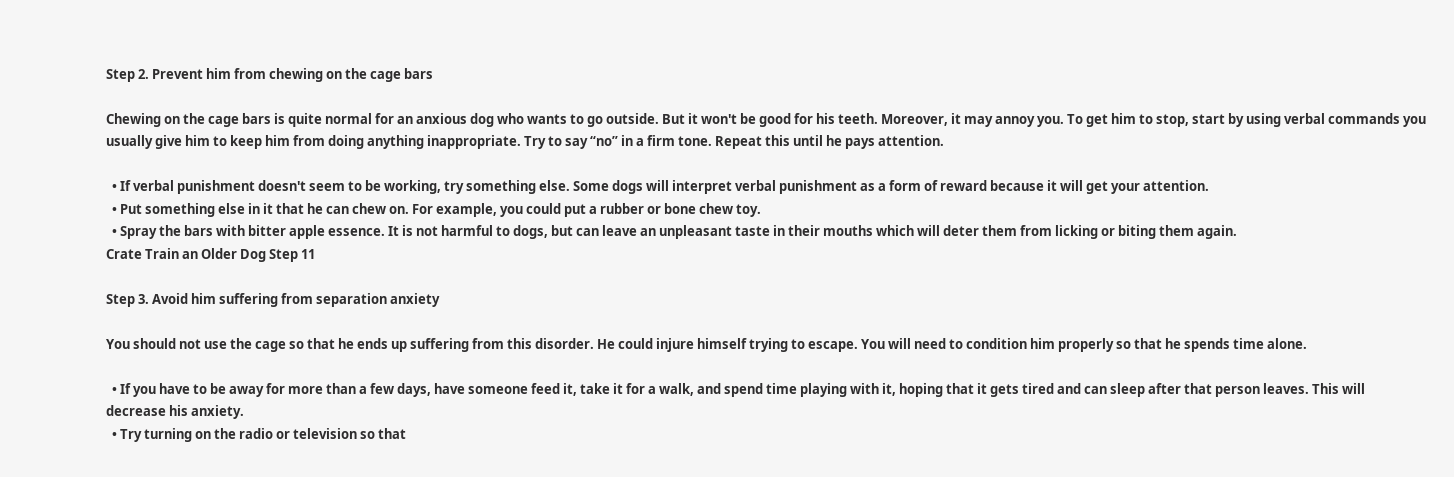Step 2. Prevent him from chewing on the cage bars

Chewing on the cage bars is quite normal for an anxious dog who wants to go outside. But it won't be good for his teeth. Moreover, it may annoy you. To get him to stop, start by using verbal commands you usually give him to keep him from doing anything inappropriate. Try to say “no” in a firm tone. Repeat this until he pays attention.

  • If verbal punishment doesn't seem to be working, try something else. Some dogs will interpret verbal punishment as a form of reward because it will get your attention.
  • Put something else in it that he can chew on. For example, you could put a rubber or bone chew toy.
  • Spray the bars with bitter apple essence. It is not harmful to dogs, but can leave an unpleasant taste in their mouths which will deter them from licking or biting them again.
Crate Train an Older Dog Step 11

Step 3. Avoid him suffering from separation anxiety

You should not use the cage so that he ends up suffering from this disorder. He could injure himself trying to escape. You will need to condition him properly so that he spends time alone.

  • If you have to be away for more than a few days, have someone feed it, take it for a walk, and spend time playing with it, hoping that it gets tired and can sleep after that person leaves. This will decrease his anxiety.
  • Try turning on the radio or television so that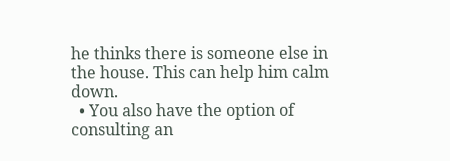he thinks there is someone else in the house. This can help him calm down.
  • You also have the option of consulting an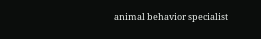animal behavior specialist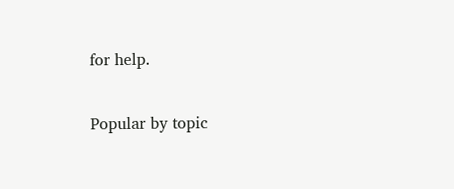for help.

Popular by topic